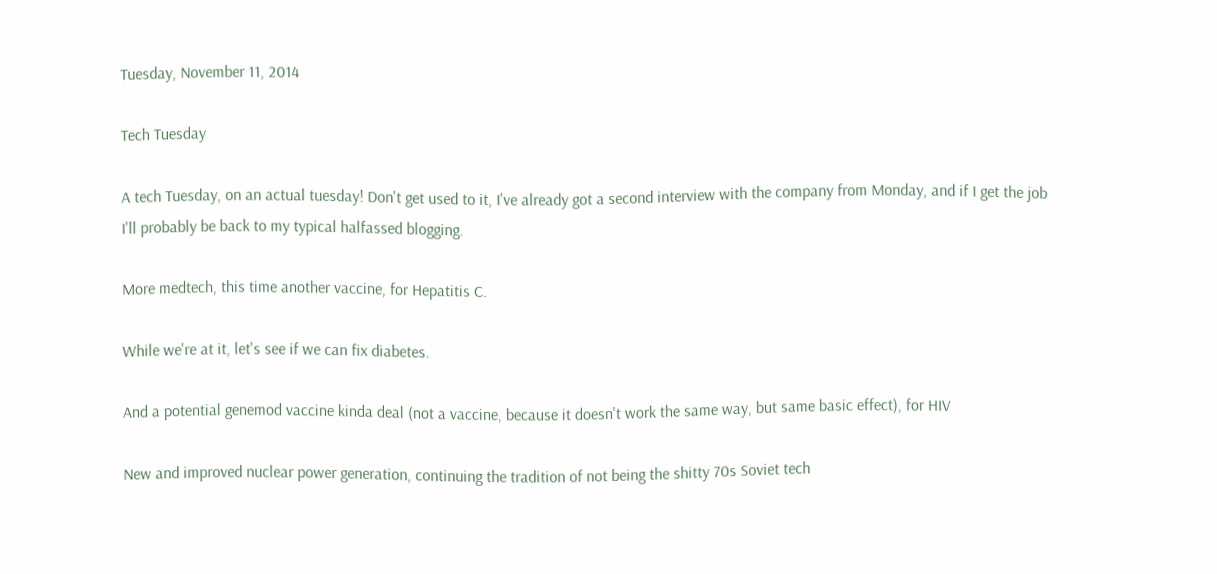Tuesday, November 11, 2014

Tech Tuesday

A tech Tuesday, on an actual tuesday! Don't get used to it, I've already got a second interview with the company from Monday, and if I get the job I'll probably be back to my typical halfassed blogging.

More medtech, this time another vaccine, for Hepatitis C.

While we're at it, let's see if we can fix diabetes.

And a potential genemod vaccine kinda deal (not a vaccine, because it doesn't work the same way, but same basic effect), for HIV

New and improved nuclear power generation, continuing the tradition of not being the shitty 70s Soviet tech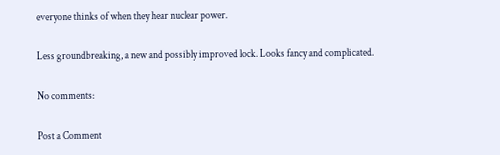everyone thinks of when they hear nuclear power.

Less groundbreaking, a new and possibly improved lock. Looks fancy and complicated.

No comments:

Post a Comment